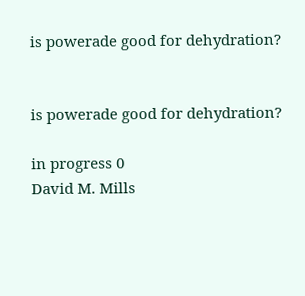is powerade good for dehydration?


is powerade good for dehydration?

in progress 0
David M. Mills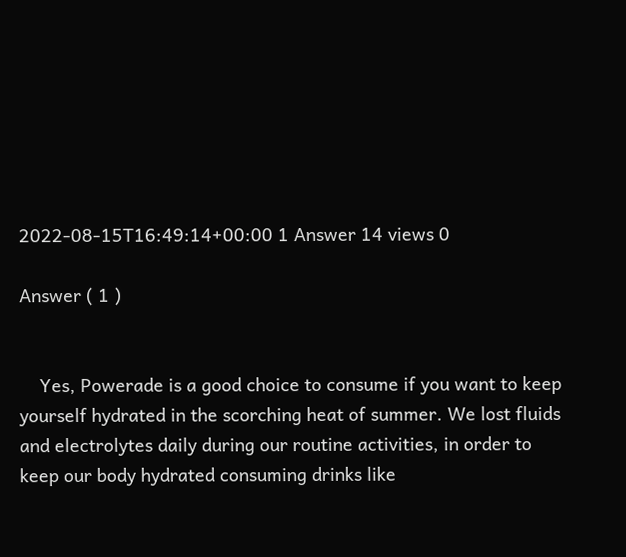2022-08-15T16:49:14+00:00 1 Answer 14 views 0

Answer ( 1 )


    Yes, Powerade is a good choice to consume if you want to keep yourself hydrated in the scorching heat of summer. We lost fluids and electrolytes daily during our routine activities, in order to keep our body hydrated consuming drinks like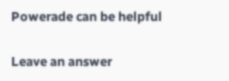Powerade can be helpful

Leave an answer